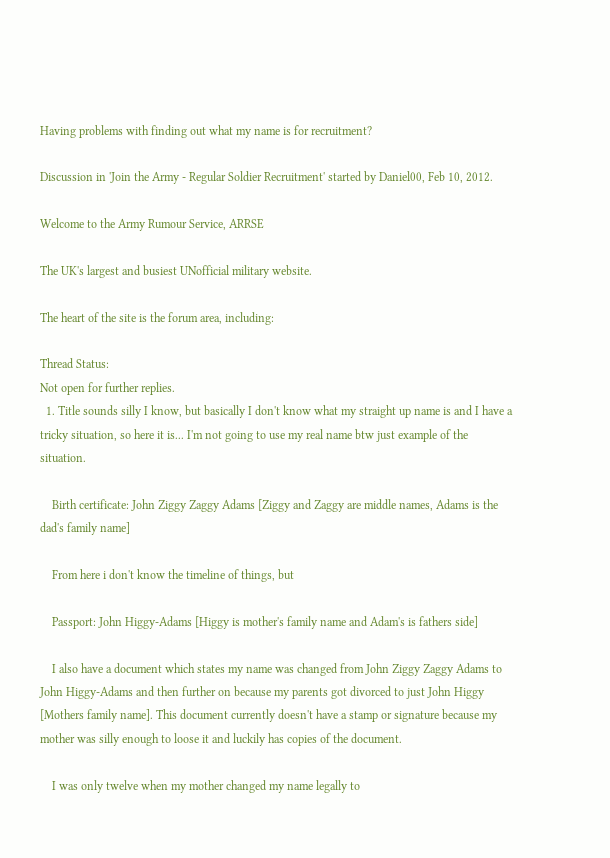Having problems with finding out what my name is for recruitment?

Discussion in 'Join the Army - Regular Soldier Recruitment' started by Daniel00, Feb 10, 2012.

Welcome to the Army Rumour Service, ARRSE

The UK's largest and busiest UNofficial military website.

The heart of the site is the forum area, including:

Thread Status:
Not open for further replies.
  1. Title sounds silly I know, but basically I don't know what my straight up name is and I have a tricky situation, so here it is... I'm not going to use my real name btw just example of the situation.

    Birth certificate: John Ziggy Zaggy Adams [Ziggy and Zaggy are middle names, Adams is the dad's family name]

    From here i don't know the timeline of things, but

    Passport: John Higgy-Adams [Higgy is mother's family name and Adam's is fathers side]

    I also have a document which states my name was changed from John Ziggy Zaggy Adams to John Higgy-Adams and then further on because my parents got divorced to just John Higgy [Mothers family name]. This document currently doesn't have a stamp or signature because my mother was silly enough to loose it and luckily has copies of the document.

    I was only twelve when my mother changed my name legally to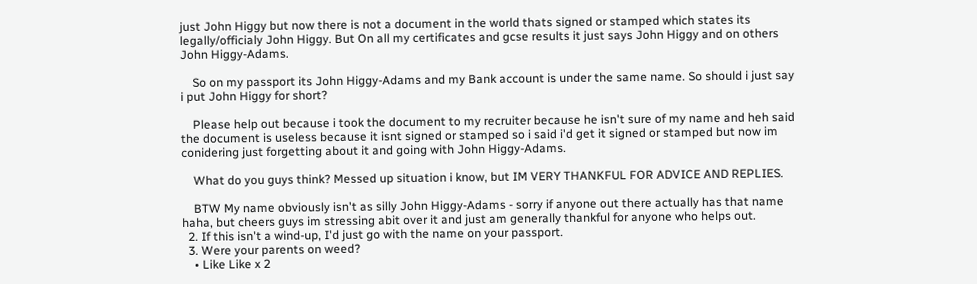just John Higgy but now there is not a document in the world thats signed or stamped which states its legally/officialy John Higgy. But On all my certificates and gcse results it just says John Higgy and on others John Higgy-Adams.

    So on my passport its John Higgy-Adams and my Bank account is under the same name. So should i just say i put John Higgy for short?

    Please help out because i took the document to my recruiter because he isn't sure of my name and heh said the document is useless because it isnt signed or stamped so i said i'd get it signed or stamped but now im conidering just forgetting about it and going with John Higgy-Adams.

    What do you guys think? Messed up situation i know, but IM VERY THANKFUL FOR ADVICE AND REPLIES.

    BTW My name obviously isn't as silly John Higgy-Adams - sorry if anyone out there actually has that name haha, but cheers guys im stressing abit over it and just am generally thankful for anyone who helps out.
  2. If this isn't a wind-up, I'd just go with the name on your passport.
  3. Were your parents on weed?
    • Like Like x 2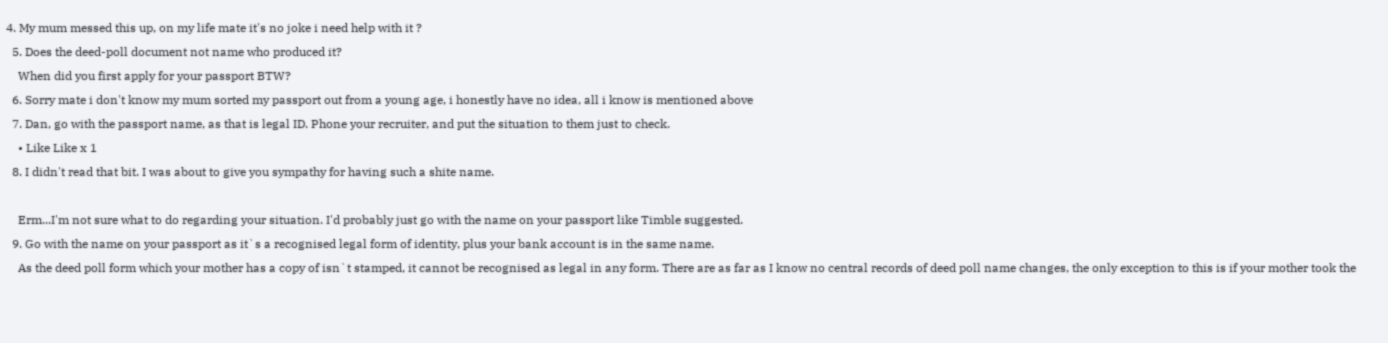4. My mum messed this up, on my life mate it's no joke i need help with it ?
  5. Does the deed-poll document not name who produced it?
    When did you first apply for your passport BTW?
  6. Sorry mate i don't know my mum sorted my passport out from a young age, i honestly have no idea, all i know is mentioned above
  7. Dan, go with the passport name, as that is legal ID. Phone your recruiter, and put the situation to them just to check.
    • Like Like x 1
  8. I didn't read that bit. I was about to give you sympathy for having such a shite name.

    Erm...I'm not sure what to do regarding your situation. I'd probably just go with the name on your passport like Timble suggested.
  9. Go with the name on your passport as it`s a recognised legal form of identity, plus your bank account is in the same name.
    As the deed poll form which your mother has a copy of isn`t stamped, it cannot be recognised as legal in any form. There are as far as I know no central records of deed poll name changes, the only exception to this is if your mother took the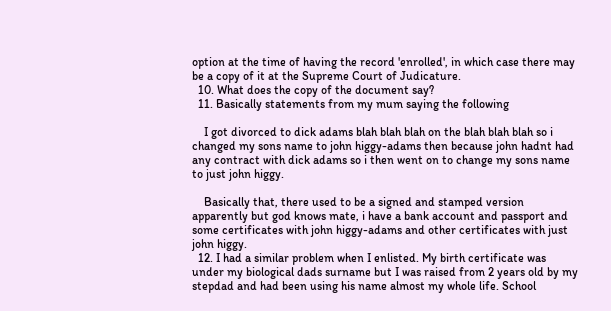option at the time of having the record 'enrolled', in which case there may be a copy of it at the Supreme Court of Judicature.
  10. What does the copy of the document say?
  11. Basically statements from my mum saying the following

    I got divorced to dick adams blah blah blah on the blah blah blah so i changed my sons name to john higgy-adams then because john hadnt had any contract with dick adams so i then went on to change my sons name to just john higgy.

    Basically that, there used to be a signed and stamped version apparently but god knows mate, i have a bank account and passport and some certificates with john higgy-adams and other certificates with just john higgy.
  12. I had a similar problem when I enlisted. My birth certificate was under my biological dads surname but I was raised from 2 years old by my stepdad and had been using his name almost my whole life. School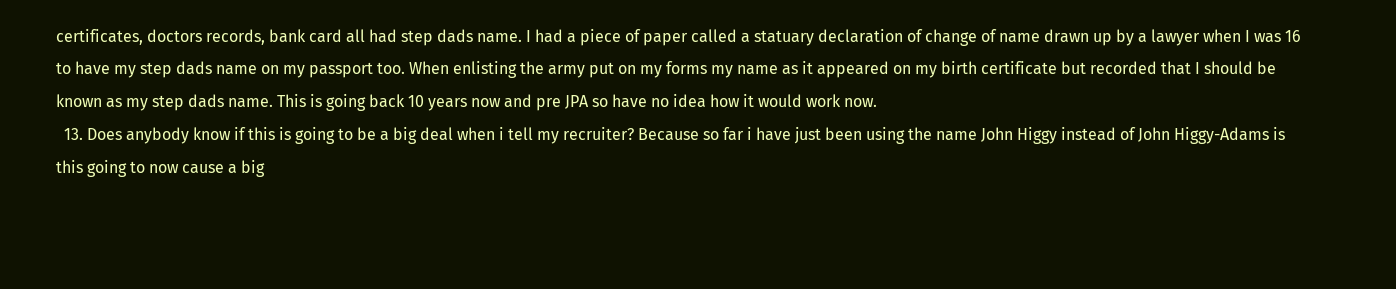certificates, doctors records, bank card all had step dads name. I had a piece of paper called a statuary declaration of change of name drawn up by a lawyer when I was 16 to have my step dads name on my passport too. When enlisting the army put on my forms my name as it appeared on my birth certificate but recorded that I should be known as my step dads name. This is going back 10 years now and pre JPA so have no idea how it would work now.
  13. Does anybody know if this is going to be a big deal when i tell my recruiter? Because so far i have just been using the name John Higgy instead of John Higgy-Adams is this going to now cause a big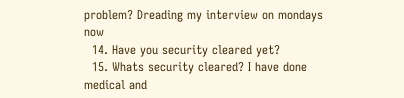problem? Dreading my interview on mondays now
  14. Have you security cleared yet?
  15. Whats security cleared? I have done medical and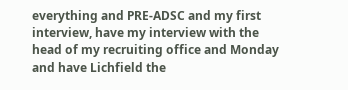everything and PRE-ADSC and my first interview, have my interview with the head of my recruiting office and Monday and have Lichfield the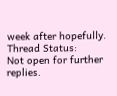week after hopefully.
Thread Status:
Not open for further replies.